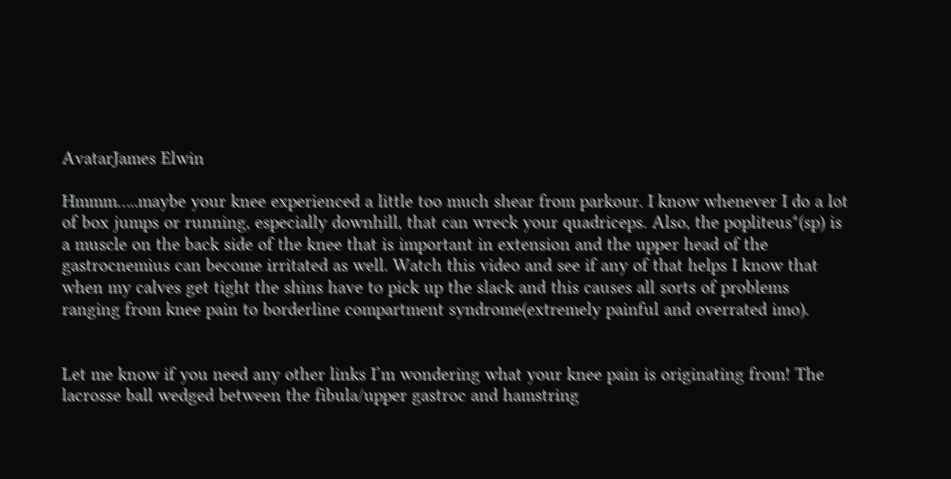AvatarJames Elwin

Hmmm…..maybe your knee experienced a little too much shear from parkour. I know whenever I do a lot of box jumps or running, especially downhill, that can wreck your quadriceps. Also, the popliteus*(sp) is a muscle on the back side of the knee that is important in extension and the upper head of the gastrocnemius can become irritated as well. Watch this video and see if any of that helps I know that when my calves get tight the shins have to pick up the slack and this causes all sorts of problems ranging from knee pain to borderline compartment syndrome(extremely painful and overrated imo).


Let me know if you need any other links I’m wondering what your knee pain is originating from! The lacrosse ball wedged between the fibula/upper gastroc and hamstring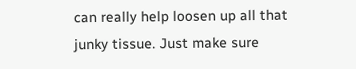can really help loosen up all that junky tissue. Just make sure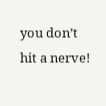you don’t hit a nerve!